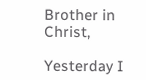Brother in Christ,

Yesterday I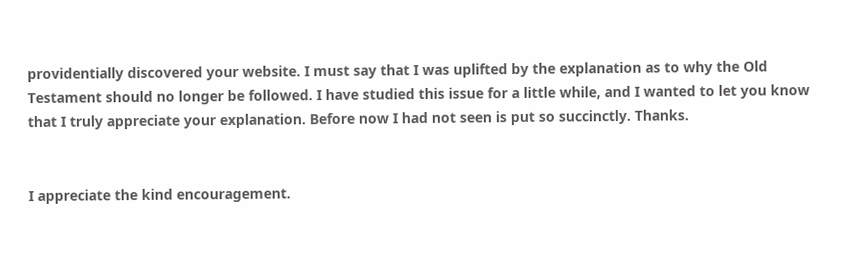providentially discovered your website. I must say that I was uplifted by the explanation as to why the Old Testament should no longer be followed. I have studied this issue for a little while, and I wanted to let you know that I truly appreciate your explanation. Before now I had not seen is put so succinctly. Thanks.


I appreciate the kind encouragement.